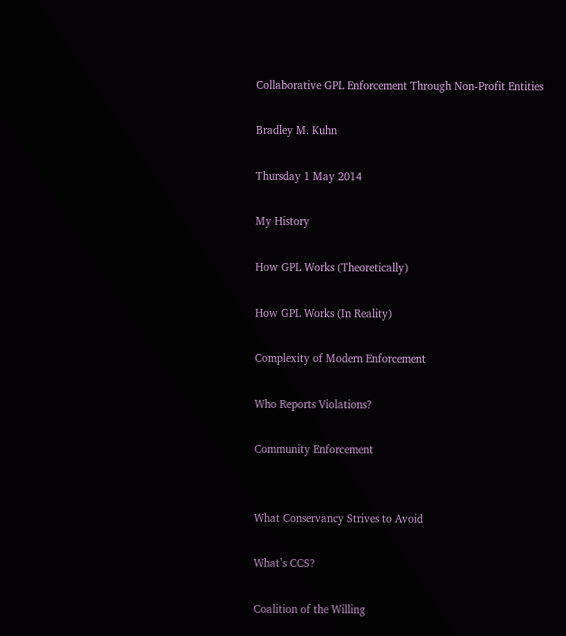Collaborative GPL Enforcement Through Non-Profit Entities

Bradley M. Kuhn

Thursday 1 May 2014

My History

How GPL Works (Theoretically)

How GPL Works (In Reality)

Complexity of Modern Enforcement

Who Reports Violations?

Community Enforcement


What Conservancy Strives to Avoid

What’s CCS?

Coalition of the Willing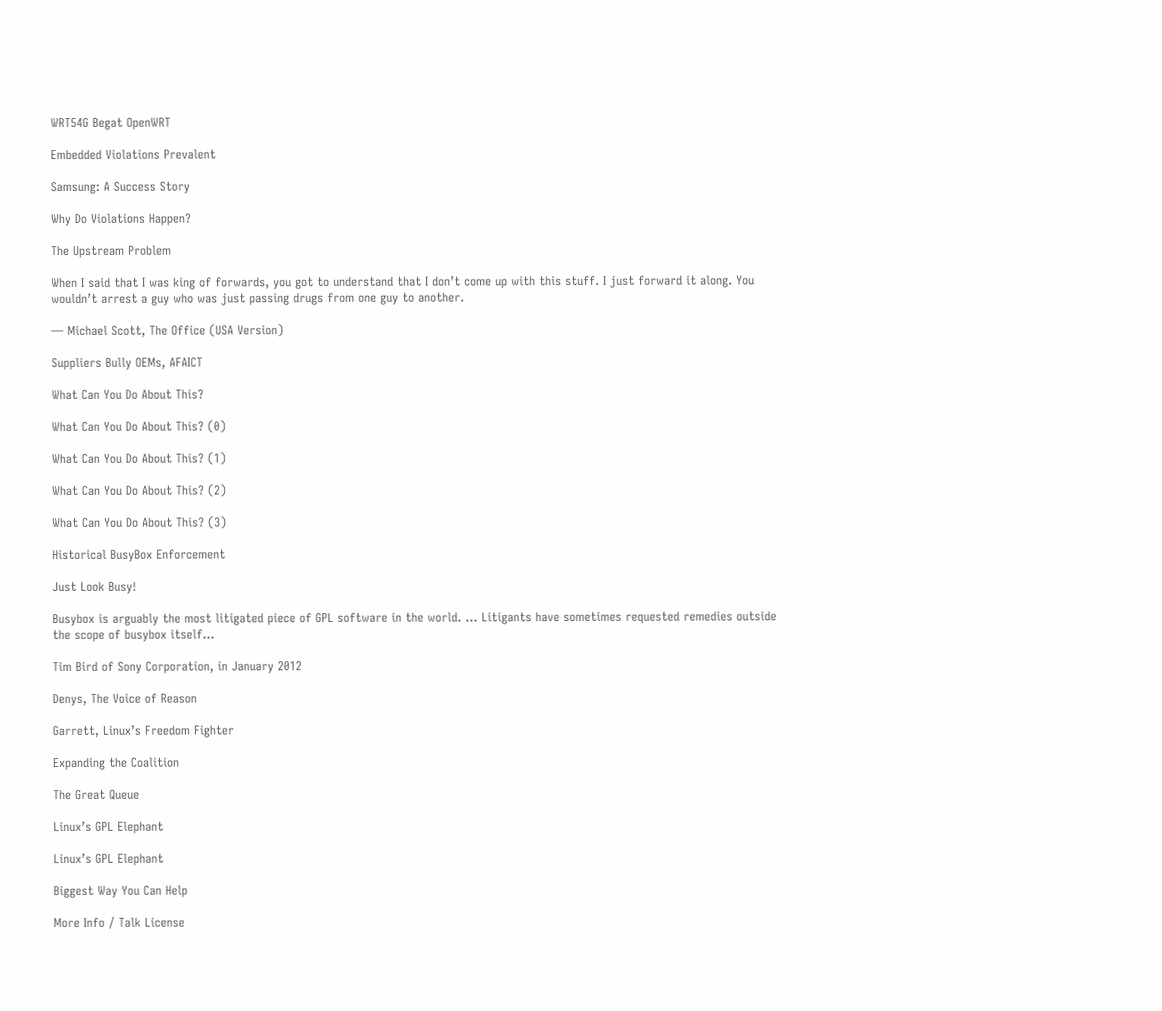WRT54G Begat OpenWRT

Embedded Violations Prevalent

Samsung: A Success Story

Why Do Violations Happen?

The Upstream Problem

When I said that I was king of forwards, you got to understand that I don’t come up with this stuff. I just forward it along. You wouldn’t arrest a guy who was just passing drugs from one guy to another.

— Michael Scott, The Office (USA Version)

Suppliers Bully OEMs, AFAICT

What Can You Do About This?

What Can You Do About This? (0)

What Can You Do About This? (1)

What Can You Do About This? (2)

What Can You Do About This? (3)

Historical BusyBox Enforcement

Just Look Busy!

Busybox is arguably the most litigated piece of GPL software in the world. … Litigants have sometimes requested remedies outside the scope of busybox itself…

Tim Bird of Sony Corporation, in January 2012

Denys, The Voice of Reason

Garrett, Linux’s Freedom Fighter

Expanding the Coalition

The Great Queue

Linux’s GPL Elephant

Linux’s GPL Elephant

Biggest Way You Can Help

More Info / Talk License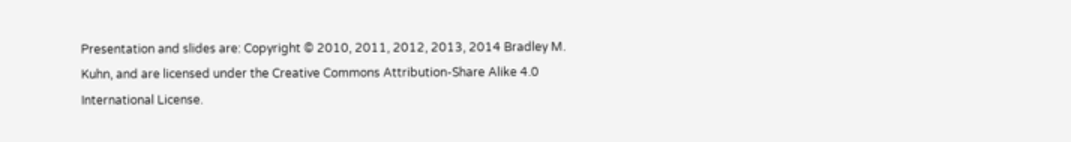Presentation and slides are: Copyright © 2010, 2011, 2012, 2013, 2014 Bradley M. Kuhn, and are licensed under the Creative Commons Attribution-Share Alike 4.0 International License.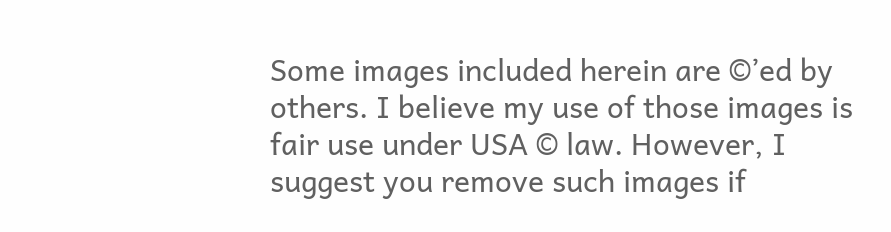Some images included herein are ©’ed by others. I believe my use of those images is fair use under USA © law. However, I suggest you remove such images if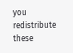you redistribute these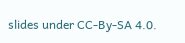slides under CC-By-SA 4.0.